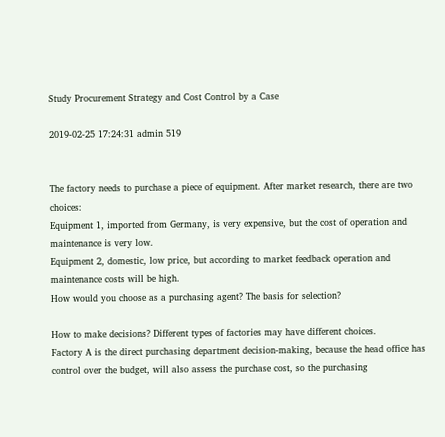Study Procurement Strategy and Cost Control by a Case

2019-02-25 17:24:31 admin 519


The factory needs to purchase a piece of equipment. After market research, there are two choices:
Equipment 1, imported from Germany, is very expensive, but the cost of operation and maintenance is very low.
Equipment 2, domestic, low price, but according to market feedback operation and maintenance costs will be high.
How would you choose as a purchasing agent? The basis for selection?

How to make decisions? Different types of factories may have different choices.
Factory A is the direct purchasing department decision-making, because the head office has control over the budget, will also assess the purchase cost, so the purchasing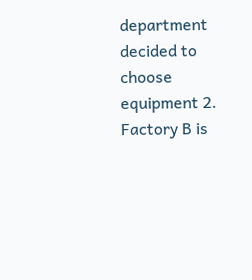department decided to choose equipment 2.
Factory B is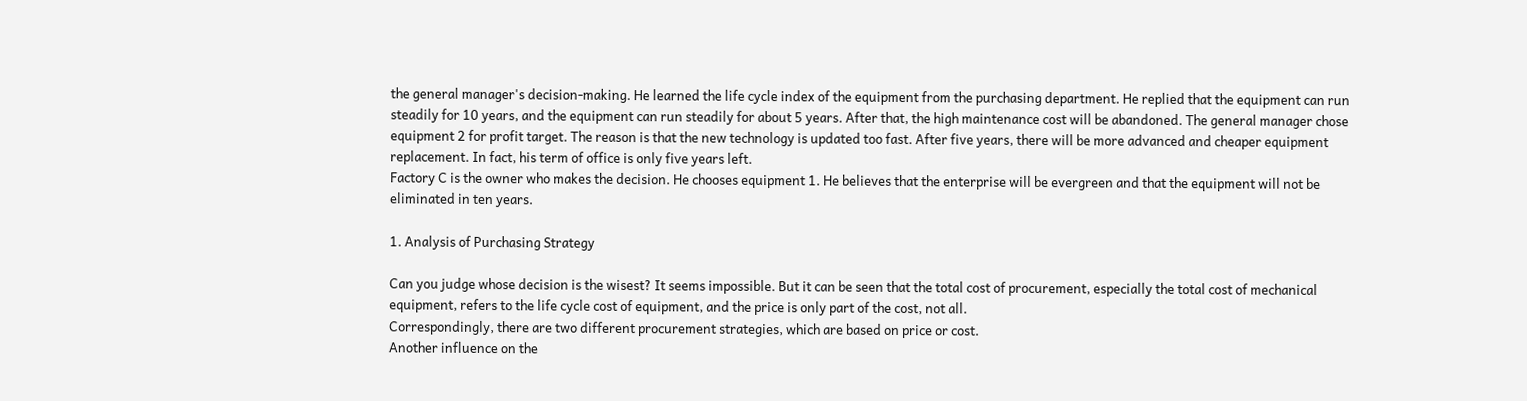the general manager's decision-making. He learned the life cycle index of the equipment from the purchasing department. He replied that the equipment can run steadily for 10 years, and the equipment can run steadily for about 5 years. After that, the high maintenance cost will be abandoned. The general manager chose equipment 2 for profit target. The reason is that the new technology is updated too fast. After five years, there will be more advanced and cheaper equipment replacement. In fact, his term of office is only five years left.
Factory C is the owner who makes the decision. He chooses equipment 1. He believes that the enterprise will be evergreen and that the equipment will not be eliminated in ten years.

1. Analysis of Purchasing Strategy

Can you judge whose decision is the wisest? It seems impossible. But it can be seen that the total cost of procurement, especially the total cost of mechanical equipment, refers to the life cycle cost of equipment, and the price is only part of the cost, not all.
Correspondingly, there are two different procurement strategies, which are based on price or cost.
Another influence on the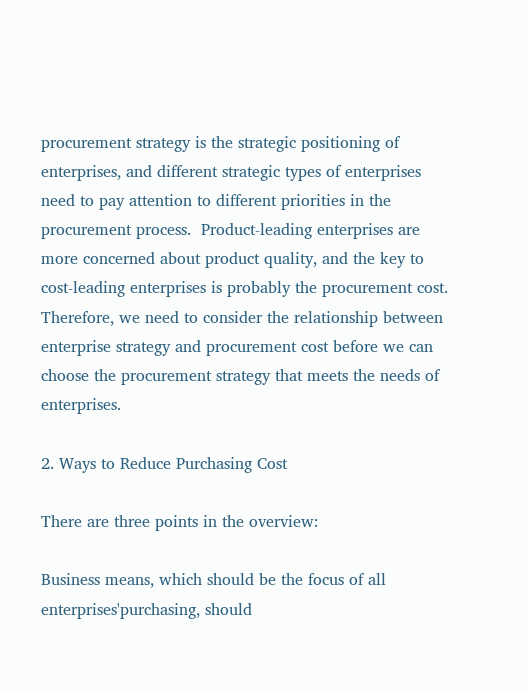procurement strategy is the strategic positioning of enterprises, and different strategic types of enterprises need to pay attention to different priorities in the procurement process.  Product-leading enterprises are more concerned about product quality, and the key to cost-leading enterprises is probably the procurement cost. Therefore, we need to consider the relationship between enterprise strategy and procurement cost before we can choose the procurement strategy that meets the needs of enterprises.

2. Ways to Reduce Purchasing Cost

There are three points in the overview:

Business means, which should be the focus of all enterprises'purchasing, should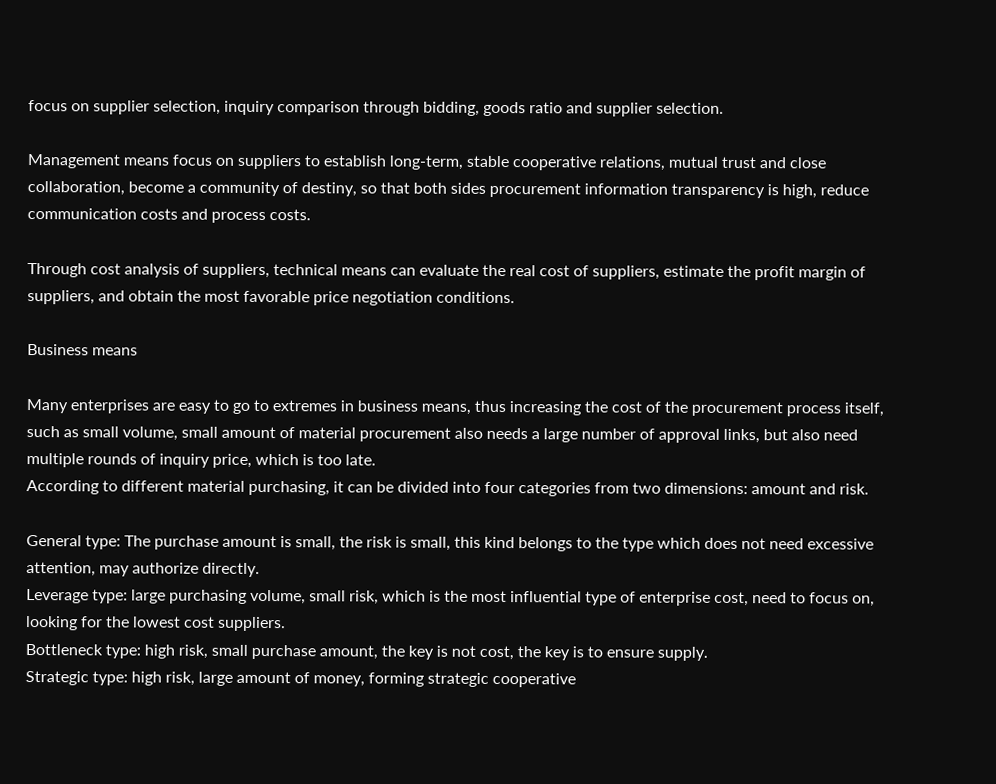focus on supplier selection, inquiry comparison through bidding, goods ratio and supplier selection.

Management means focus on suppliers to establish long-term, stable cooperative relations, mutual trust and close collaboration, become a community of destiny, so that both sides procurement information transparency is high, reduce communication costs and process costs.

Through cost analysis of suppliers, technical means can evaluate the real cost of suppliers, estimate the profit margin of suppliers, and obtain the most favorable price negotiation conditions.

Business means

Many enterprises are easy to go to extremes in business means, thus increasing the cost of the procurement process itself, such as small volume, small amount of material procurement also needs a large number of approval links, but also need multiple rounds of inquiry price, which is too late.
According to different material purchasing, it can be divided into four categories from two dimensions: amount and risk.

General type: The purchase amount is small, the risk is small, this kind belongs to the type which does not need excessive attention, may authorize directly.
Leverage type: large purchasing volume, small risk, which is the most influential type of enterprise cost, need to focus on, looking for the lowest cost suppliers.
Bottleneck type: high risk, small purchase amount, the key is not cost, the key is to ensure supply.
Strategic type: high risk, large amount of money, forming strategic cooperative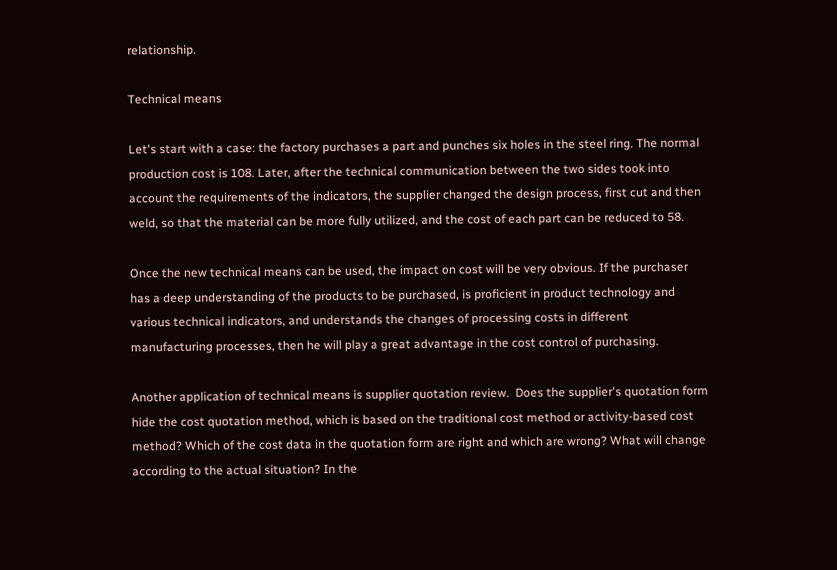relationship.

Technical means

Let's start with a case: the factory purchases a part and punches six holes in the steel ring. The normal production cost is 108. Later, after the technical communication between the two sides took into account the requirements of the indicators, the supplier changed the design process, first cut and then weld, so that the material can be more fully utilized, and the cost of each part can be reduced to 58.

Once the new technical means can be used, the impact on cost will be very obvious. If the purchaser has a deep understanding of the products to be purchased, is proficient in product technology and various technical indicators, and understands the changes of processing costs in different manufacturing processes, then he will play a great advantage in the cost control of purchasing.

Another application of technical means is supplier quotation review.  Does the supplier's quotation form hide the cost quotation method, which is based on the traditional cost method or activity-based cost method? Which of the cost data in the quotation form are right and which are wrong? What will change according to the actual situation? In the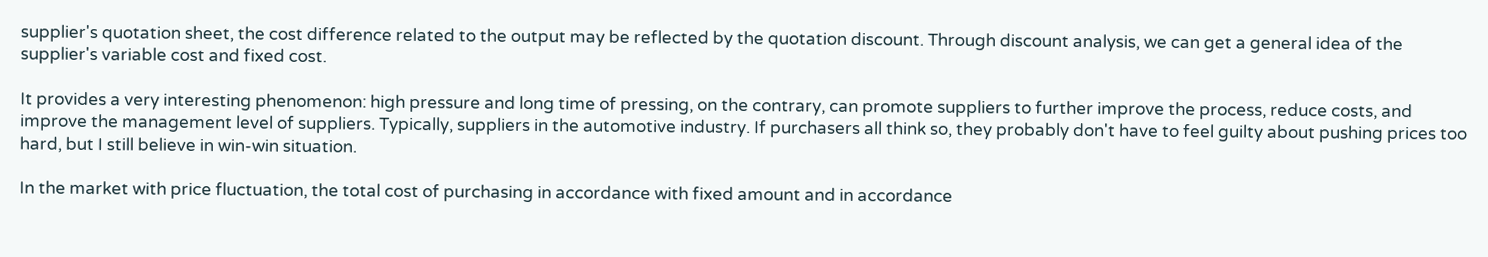supplier's quotation sheet, the cost difference related to the output may be reflected by the quotation discount. Through discount analysis, we can get a general idea of the supplier's variable cost and fixed cost.

It provides a very interesting phenomenon: high pressure and long time of pressing, on the contrary, can promote suppliers to further improve the process, reduce costs, and improve the management level of suppliers. Typically, suppliers in the automotive industry. If purchasers all think so, they probably don't have to feel guilty about pushing prices too hard, but I still believe in win-win situation.

In the market with price fluctuation, the total cost of purchasing in accordance with fixed amount and in accordance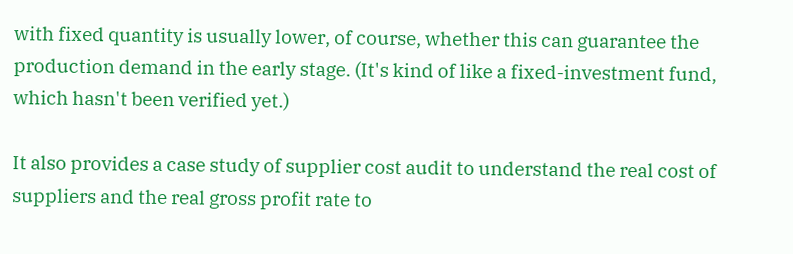with fixed quantity is usually lower, of course, whether this can guarantee the production demand in the early stage. (It's kind of like a fixed-investment fund, which hasn't been verified yet.)

It also provides a case study of supplier cost audit to understand the real cost of suppliers and the real gross profit rate to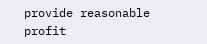provide reasonable profit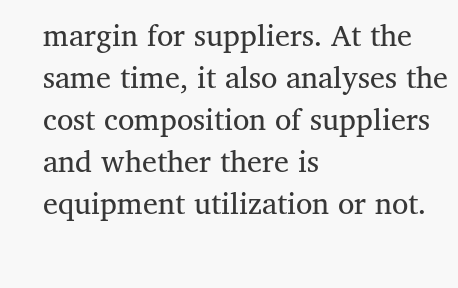margin for suppliers. At the same time, it also analyses the cost composition of suppliers and whether there is equipment utilization or not.